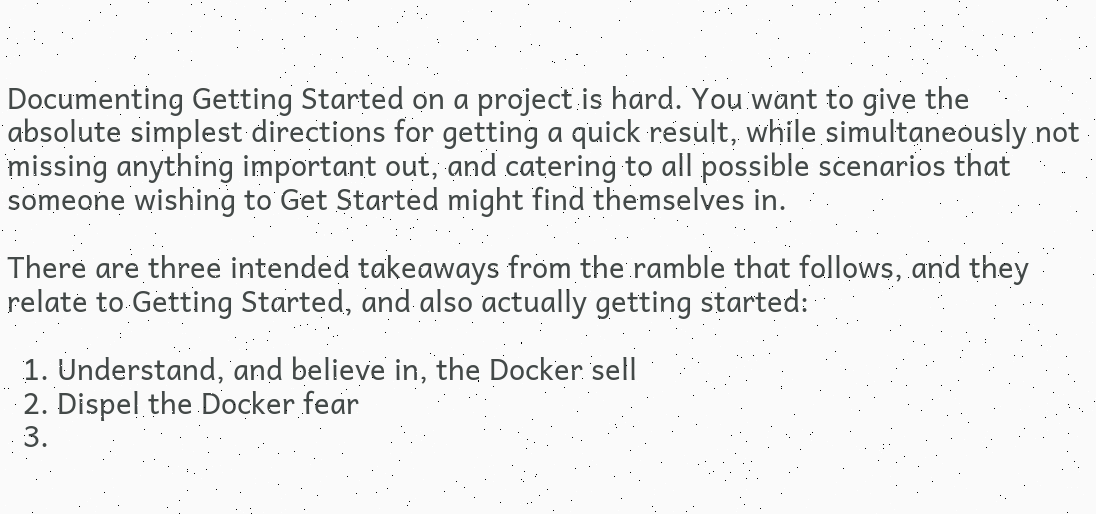Documenting Getting Started on a project is hard. You want to give the absolute simplest directions for getting a quick result, while simultaneously not missing anything important out, and catering to all possible scenarios that someone wishing to Get Started might find themselves in.

There are three intended takeaways from the ramble that follows, and they relate to Getting Started, and also actually getting started:

  1. Understand, and believe in, the Docker sell
  2. Dispel the Docker fear
  3.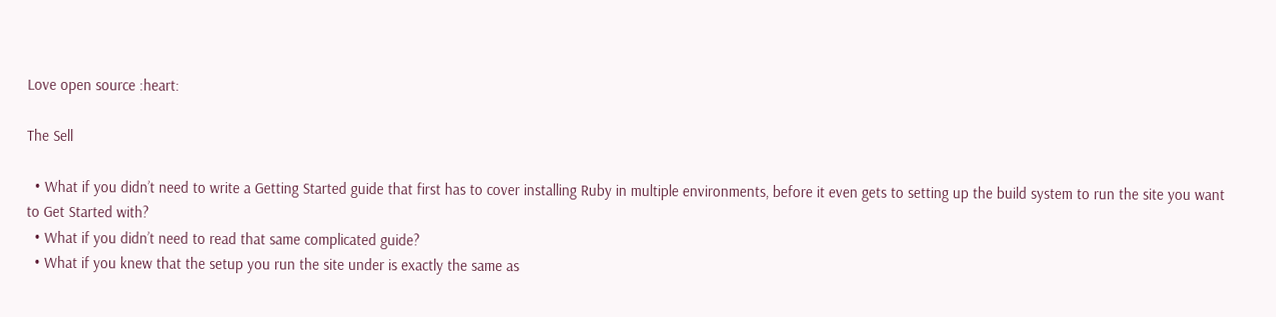Love open source :heart:

The Sell

  • What if you didn’t need to write a Getting Started guide that first has to cover installing Ruby in multiple environments, before it even gets to setting up the build system to run the site you want to Get Started with?
  • What if you didn’t need to read that same complicated guide?
  • What if you knew that the setup you run the site under is exactly the same as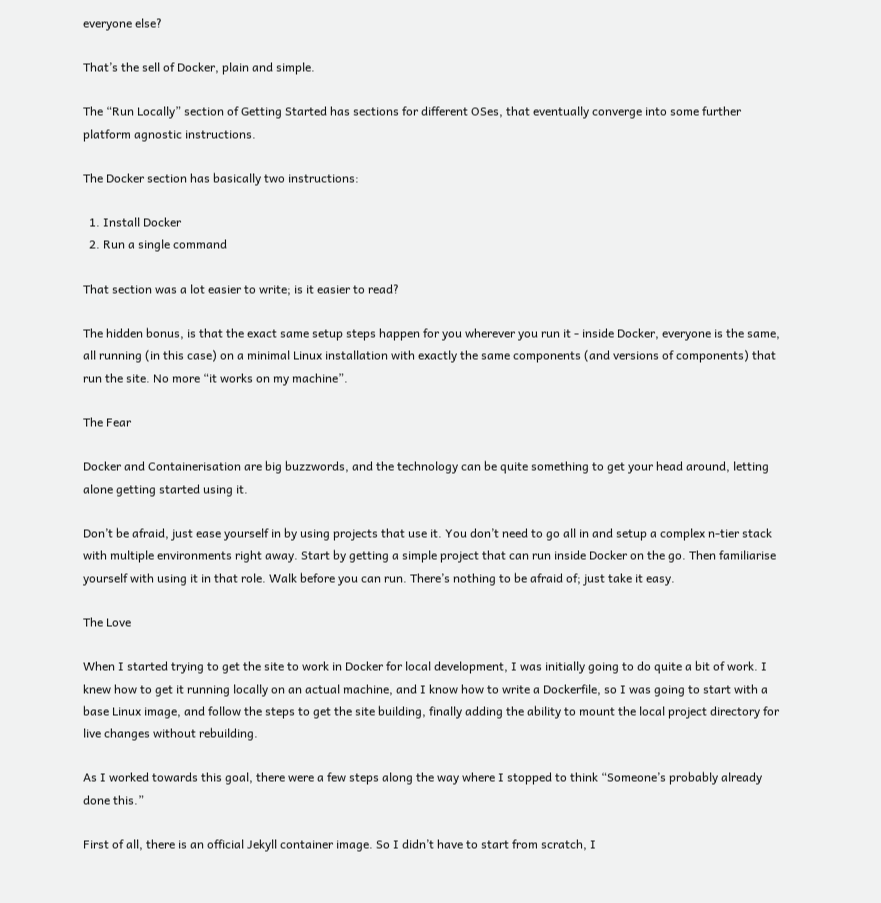everyone else?

That’s the sell of Docker, plain and simple.

The “Run Locally” section of Getting Started has sections for different OSes, that eventually converge into some further platform agnostic instructions.

The Docker section has basically two instructions:

  1. Install Docker
  2. Run a single command

That section was a lot easier to write; is it easier to read?

The hidden bonus, is that the exact same setup steps happen for you wherever you run it - inside Docker, everyone is the same, all running (in this case) on a minimal Linux installation with exactly the same components (and versions of components) that run the site. No more “it works on my machine”.

The Fear

Docker and Containerisation are big buzzwords, and the technology can be quite something to get your head around, letting alone getting started using it.

Don’t be afraid, just ease yourself in by using projects that use it. You don’t need to go all in and setup a complex n-tier stack with multiple environments right away. Start by getting a simple project that can run inside Docker on the go. Then familiarise yourself with using it in that role. Walk before you can run. There’s nothing to be afraid of; just take it easy.

The Love

When I started trying to get the site to work in Docker for local development, I was initially going to do quite a bit of work. I knew how to get it running locally on an actual machine, and I know how to write a Dockerfile, so I was going to start with a base Linux image, and follow the steps to get the site building, finally adding the ability to mount the local project directory for live changes without rebuilding.

As I worked towards this goal, there were a few steps along the way where I stopped to think “Someone’s probably already done this.”

First of all, there is an official Jekyll container image. So I didn’t have to start from scratch, I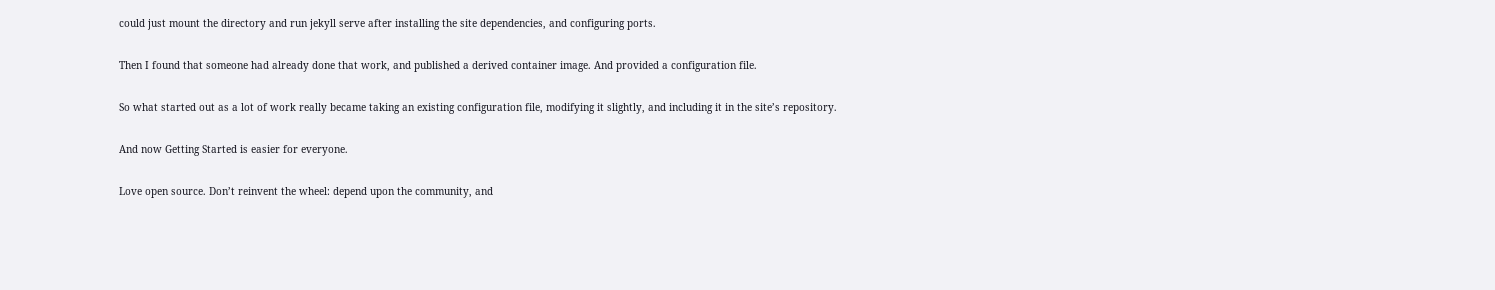could just mount the directory and run jekyll serve after installing the site dependencies, and configuring ports.

Then I found that someone had already done that work, and published a derived container image. And provided a configuration file.

So what started out as a lot of work really became taking an existing configuration file, modifying it slightly, and including it in the site’s repository.

And now Getting Started is easier for everyone.

Love open source. Don’t reinvent the wheel: depend upon the community, and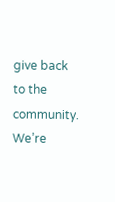give back to the community. We’re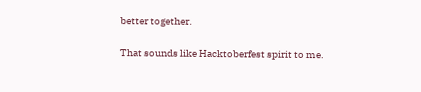better together.

That sounds like Hacktoberfest spirit to me.